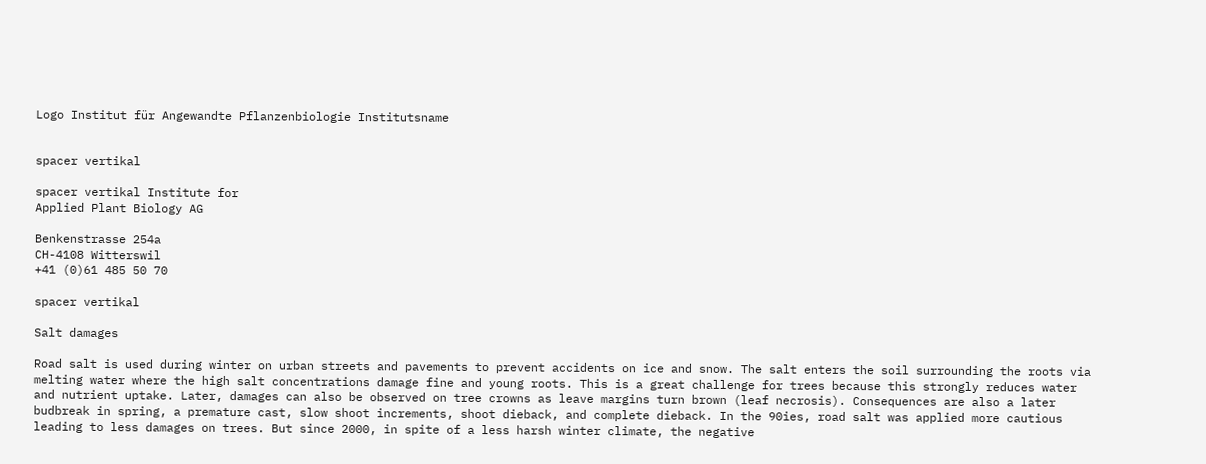Logo Institut für Angewandte Pflanzenbiologie Institutsname


spacer vertikal

spacer vertikal Institute for
Applied Plant Biology AG

Benkenstrasse 254a
CH-4108 Witterswil
+41 (0)61 485 50 70

spacer vertikal

Salt damages

Road salt is used during winter on urban streets and pavements to prevent accidents on ice and snow. The salt enters the soil surrounding the roots via melting water where the high salt concentrations damage fine and young roots. This is a great challenge for trees because this strongly reduces water and nutrient uptake. Later, damages can also be observed on tree crowns as leave margins turn brown (leaf necrosis). Consequences are also a later budbreak in spring, a premature cast, slow shoot increments, shoot dieback, and complete dieback. In the 90ies, road salt was applied more cautious leading to less damages on trees. But since 2000, in spite of a less harsh winter climate, the negative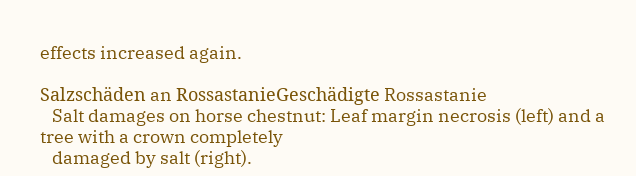effects increased again.

Salzschäden an RossastanieGeschädigte Rossastanie
   Salt damages on horse chestnut: Leaf margin necrosis (left) and a tree with a crown completely
   damaged by salt (right).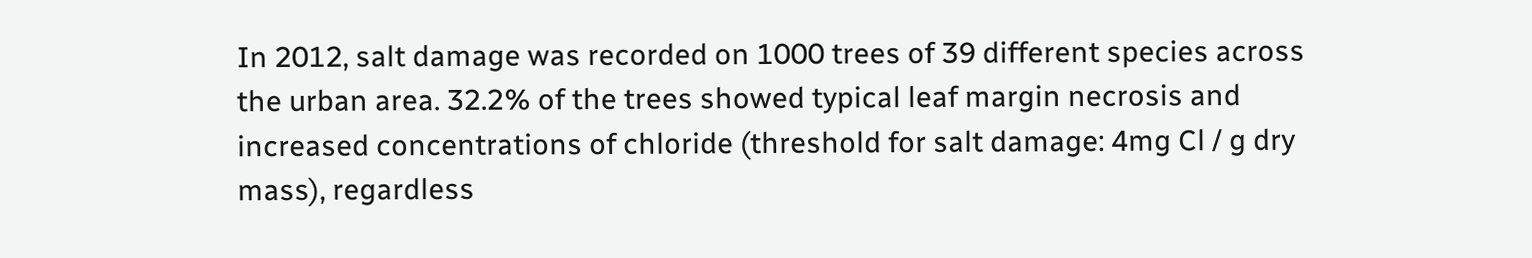In 2012, salt damage was recorded on 1000 trees of 39 different species across the urban area. 32.2% of the trees showed typical leaf margin necrosis and increased concentrations of chloride (threshold for salt damage: 4mg Cl / g dry mass), regardless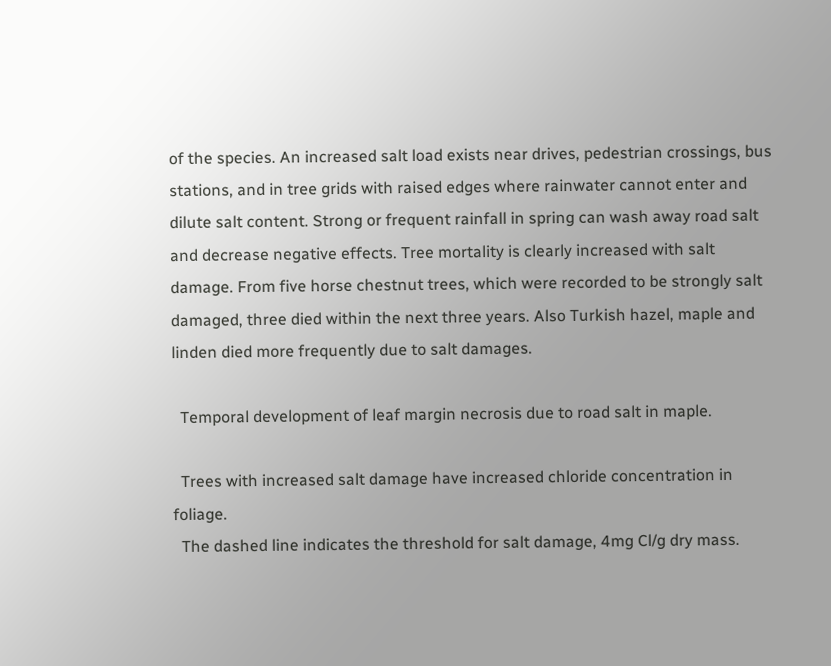of the species. An increased salt load exists near drives, pedestrian crossings, bus stations, and in tree grids with raised edges where rainwater cannot enter and dilute salt content. Strong or frequent rainfall in spring can wash away road salt and decrease negative effects. Tree mortality is clearly increased with salt damage. From five horse chestnut trees, which were recorded to be strongly salt damaged, three died within the next three years. Also Turkish hazel, maple and linden died more frequently due to salt damages.

  Temporal development of leaf margin necrosis due to road salt in maple.

  Trees with increased salt damage have increased chloride concentration in foliage.
  The dashed line indicates the threshold for salt damage, 4mg Cl/g dry mass.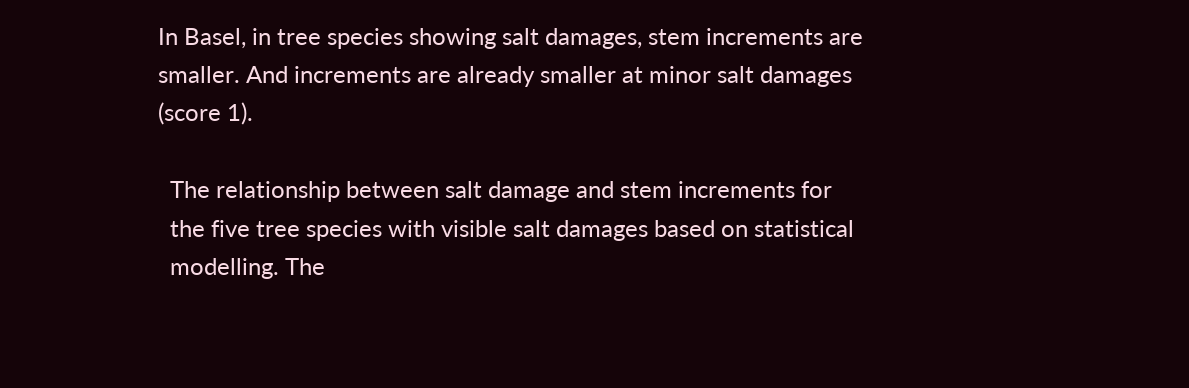In Basel, in tree species showing salt damages, stem increments are smaller. And increments are already smaller at minor salt damages (score 1).

  The relationship between salt damage and stem increments for
  the five tree species with visible salt damages based on statistical
  modelling. The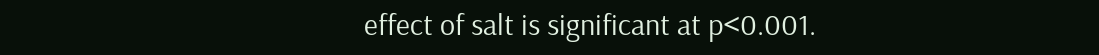effect of salt is significant at p<0.001.